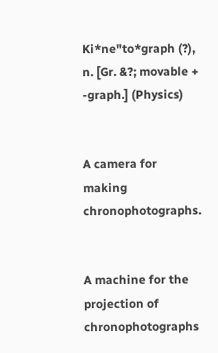Ki*ne"to*graph (?), n. [Gr. &?; movable + -graph.] (Physics)


A camera for making chronophotographs.


A machine for the projection of chronophotographs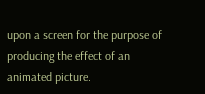upon a screen for the purpose of producing the effect of an animated picture.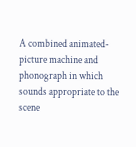A combined animated-picture machine and phonograph in which sounds appropriate to the scene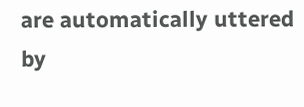are automatically uttered by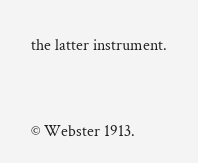the latter instrument.


© Webster 1913.